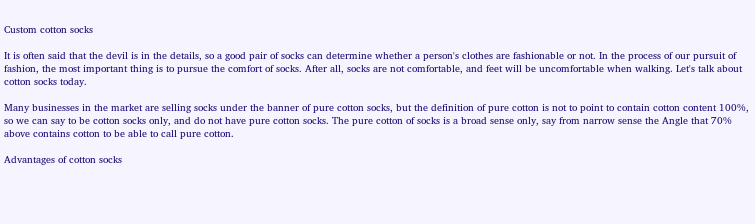Custom cotton socks

It is often said that the devil is in the details, so a good pair of socks can determine whether a person's clothes are fashionable or not. In the process of our pursuit of fashion, the most important thing is to pursue the comfort of socks. After all, socks are not comfortable, and feet will be uncomfortable when walking. Let's talk about cotton socks today.

Many businesses in the market are selling socks under the banner of pure cotton socks, but the definition of pure cotton is not to point to contain cotton content 100%, so we can say to be cotton socks only, and do not have pure cotton socks. The pure cotton of socks is a broad sense only, say from narrow sense the Angle that 70% above contains cotton to be able to call pure cotton.

Advantages of cotton socks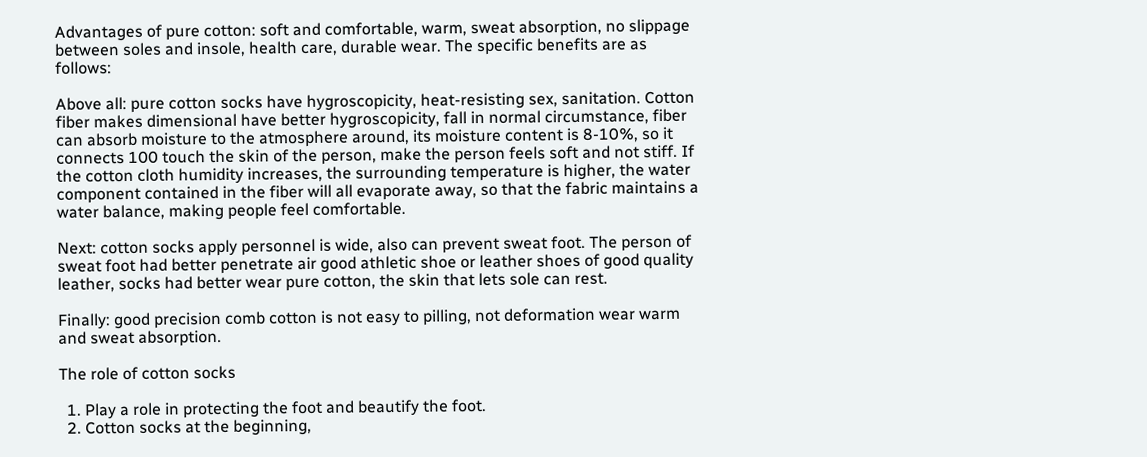Advantages of pure cotton: soft and comfortable, warm, sweat absorption, no slippage between soles and insole, health care, durable wear. The specific benefits are as follows:

Above all: pure cotton socks have hygroscopicity, heat-resisting sex, sanitation. Cotton fiber makes dimensional have better hygroscopicity, fall in normal circumstance, fiber can absorb moisture to the atmosphere around, its moisture content is 8-10%, so it connects 100 touch the skin of the person, make the person feels soft and not stiff. If the cotton cloth humidity increases, the surrounding temperature is higher, the water component contained in the fiber will all evaporate away, so that the fabric maintains a water balance, making people feel comfortable.

Next: cotton socks apply personnel is wide, also can prevent sweat foot. The person of sweat foot had better penetrate air good athletic shoe or leather shoes of good quality leather, socks had better wear pure cotton, the skin that lets sole can rest.

Finally: good precision comb cotton is not easy to pilling, not deformation wear warm and sweat absorption.

The role of cotton socks

  1. Play a role in protecting the foot and beautify the foot.
  2. Cotton socks at the beginning,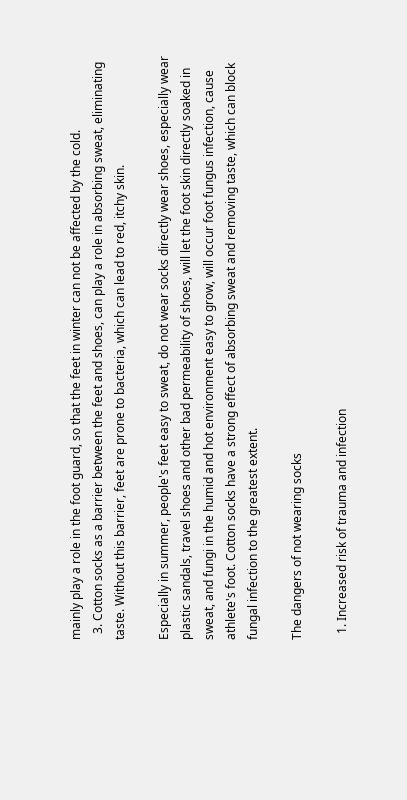mainly play a role in the foot guard, so that the feet in winter can not be affected by the cold.
  3. Cotton socks as a barrier between the feet and shoes, can play a role in absorbing sweat, eliminating taste. Without this barrier, feet are prone to bacteria, which can lead to red, itchy skin.

Especially in summer, people's feet easy to sweat, do not wear socks directly wear shoes, especially wear plastic sandals, travel shoes and other bad permeability of shoes, will let the foot skin directly soaked in sweat, and fungi in the humid and hot environment easy to grow, will occur foot fungus infection, cause athlete's foot. Cotton socks have a strong effect of absorbing sweat and removing taste, which can block fungal infection to the greatest extent.

The dangers of not wearing socks

  1. Increased risk of trauma and infection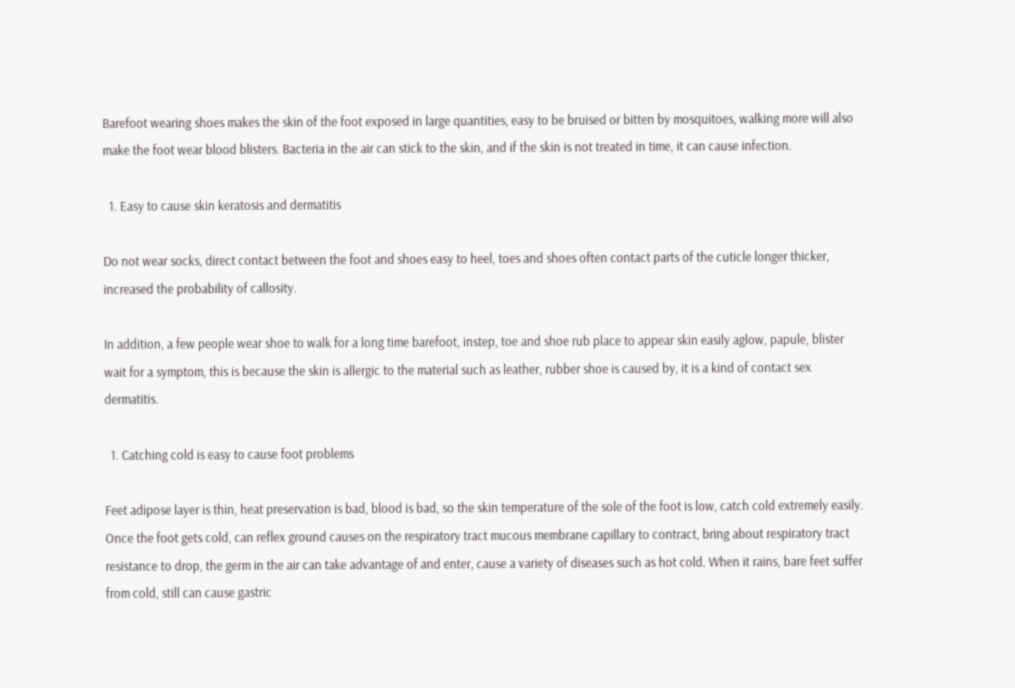Barefoot wearing shoes makes the skin of the foot exposed in large quantities, easy to be bruised or bitten by mosquitoes, walking more will also make the foot wear blood blisters. Bacteria in the air can stick to the skin, and if the skin is not treated in time, it can cause infection.

  1. Easy to cause skin keratosis and dermatitis

Do not wear socks, direct contact between the foot and shoes easy to heel, toes and shoes often contact parts of the cuticle longer thicker, increased the probability of callosity.

In addition, a few people wear shoe to walk for a long time barefoot, instep, toe and shoe rub place to appear skin easily aglow, papule, blister wait for a symptom, this is because the skin is allergic to the material such as leather, rubber shoe is caused by, it is a kind of contact sex dermatitis.

  1. Catching cold is easy to cause foot problems

Feet adipose layer is thin, heat preservation is bad, blood is bad, so the skin temperature of the sole of the foot is low, catch cold extremely easily. Once the foot gets cold, can reflex ground causes on the respiratory tract mucous membrane capillary to contract, bring about respiratory tract resistance to drop, the germ in the air can take advantage of and enter, cause a variety of diseases such as hot cold. When it rains, bare feet suffer from cold, still can cause gastric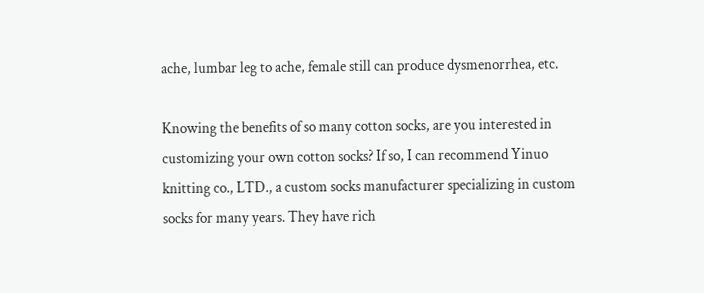ache, lumbar leg to ache, female still can produce dysmenorrhea, etc.

Knowing the benefits of so many cotton socks, are you interested in customizing your own cotton socks? If so, I can recommend Yinuo knitting co., LTD., a custom socks manufacturer specializing in custom socks for many years. They have rich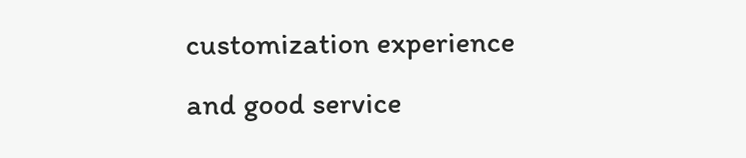customization experience and good service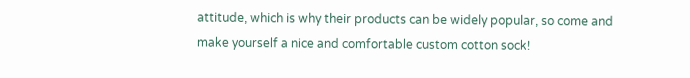attitude, which is why their products can be widely popular, so come and make yourself a nice and comfortable custom cotton sock!